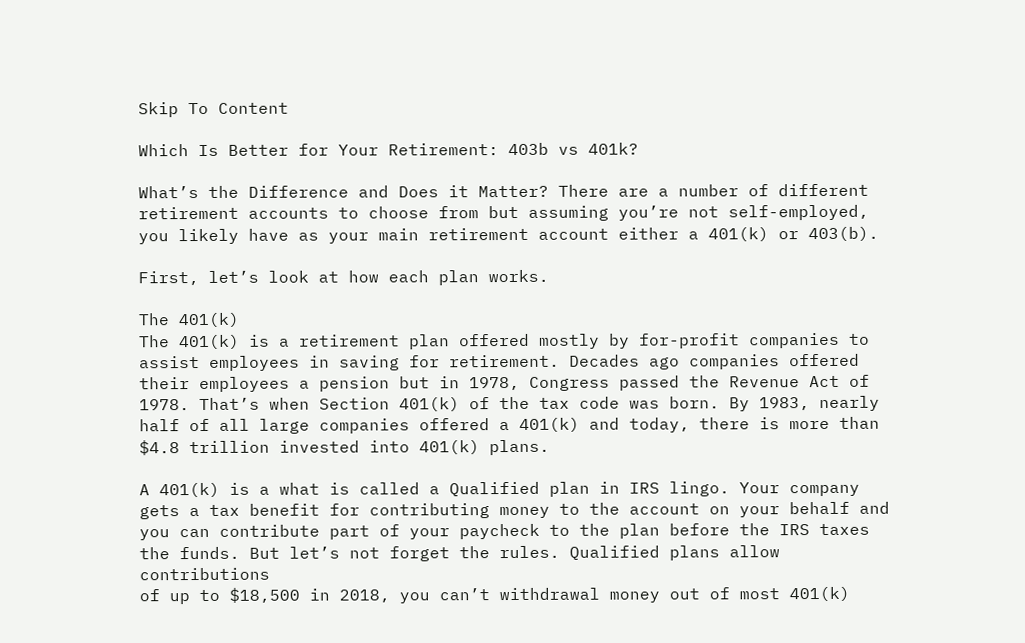Skip To Content

Which Is Better for Your Retirement: 403b vs 401k?

What’s the Difference and Does it Matter? There are a number of different retirement accounts to choose from but assuming you’re not self-employed, you likely have as your main retirement account either a 401(k) or 403(b).

First, let’s look at how each plan works.

The 401(k)
The 401(k) is a retirement plan offered mostly by for-profit companies to assist employees in saving for retirement. Decades ago companies offered their employees a pension but in 1978, Congress passed the Revenue Act of 1978. That’s when Section 401(k) of the tax code was born. By 1983, nearly half of all large companies offered a 401(k) and today, there is more than $4.8 trillion invested into 401(k) plans.

A 401(k) is a what is called a Qualified plan in IRS lingo. Your company gets a tax benefit for contributing money to the account on your behalf and you can contribute part of your paycheck to the plan before the IRS taxes the funds. But let’s not forget the rules. Qualified plans allow contributions
of up to $18,500 in 2018, you can’t withdrawal money out of most 401(k)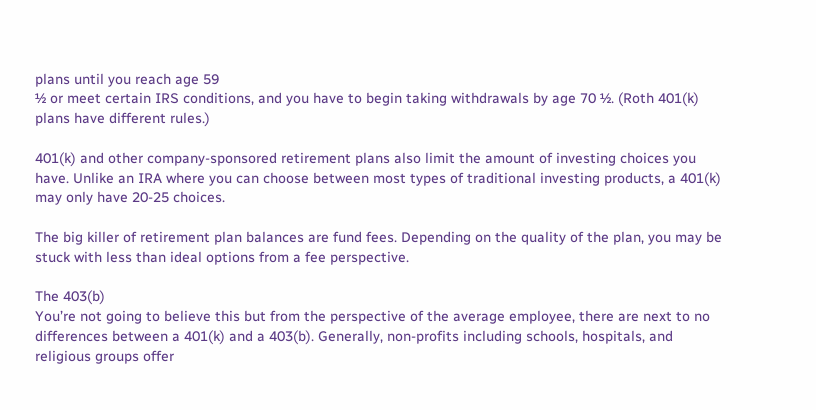plans until you reach age 59
½ or meet certain IRS conditions, and you have to begin taking withdrawals by age 70 ½. (Roth 401(k) plans have different rules.)

401(k) and other company-sponsored retirement plans also limit the amount of investing choices you have. Unlike an IRA where you can choose between most types of traditional investing products, a 401(k) may only have 20-25 choices.

The big killer of retirement plan balances are fund fees. Depending on the quality of the plan, you may be stuck with less than ideal options from a fee perspective.

The 403(b)
You’re not going to believe this but from the perspective of the average employee, there are next to no differences between a 401(k) and a 403(b). Generally, non-profits including schools, hospitals, and
religious groups offer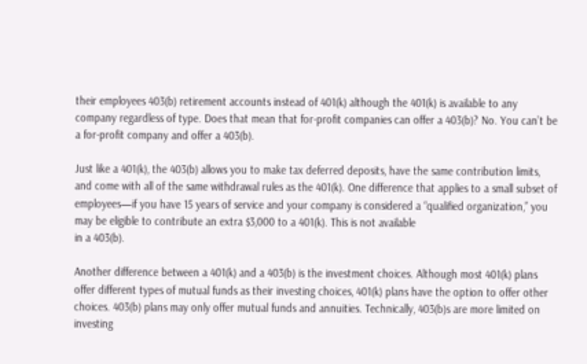their employees 403(b) retirement accounts instead of 401(k) although the 401(k) is available to any company regardless of type. Does that mean that for-profit companies can offer a 403(b)? No. You can’t be a for-profit company and offer a 403(b).

Just like a 401(k), the 403(b) allows you to make tax deferred deposits, have the same contribution limits, and come with all of the same withdrawal rules as the 401(k). One difference that applies to a small subset of employees—if you have 15 years of service and your company is considered a “qualified organization,” you may be eligible to contribute an extra $3,000 to a 401(k). This is not available
in a 403(b).

Another difference between a 401(k) and a 403(b) is the investment choices. Although most 401(k) plans offer different types of mutual funds as their investing choices, 401(k) plans have the option to offer other choices. 403(b) plans may only offer mutual funds and annuities. Technically, 403(b)s are more limited on investing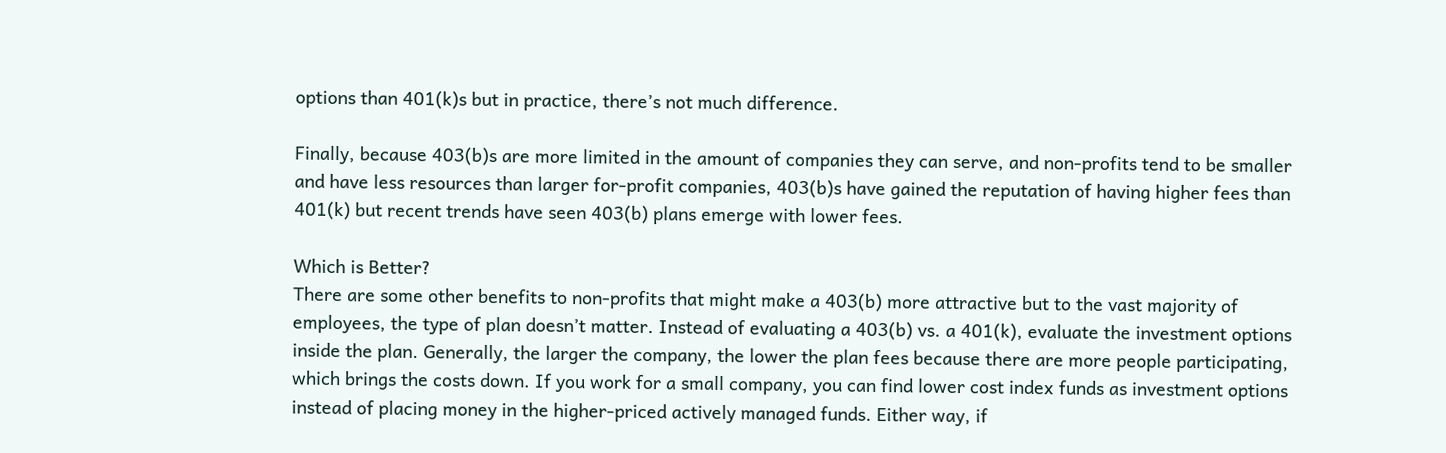options than 401(k)s but in practice, there’s not much difference.

Finally, because 403(b)s are more limited in the amount of companies they can serve, and non-profits tend to be smaller and have less resources than larger for-profit companies, 403(b)s have gained the reputation of having higher fees than 401(k) but recent trends have seen 403(b) plans emerge with lower fees.

Which is Better?
There are some other benefits to non-profits that might make a 403(b) more attractive but to the vast majority of employees, the type of plan doesn’t matter. Instead of evaluating a 403(b) vs. a 401(k), evaluate the investment options inside the plan. Generally, the larger the company, the lower the plan fees because there are more people participating, which brings the costs down. If you work for a small company, you can find lower cost index funds as investment options instead of placing money in the higher-priced actively managed funds. Either way, if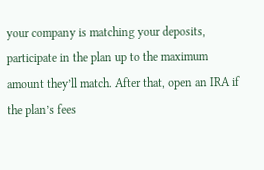your company is matching your deposits, participate in the plan up to the maximum amount they’ll match. After that, open an IRA if the plan’s fees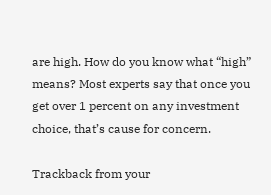are high. How do you know what “high” means? Most experts say that once you get over 1 percent on any investment choice, that’s cause for concern.

Trackback from your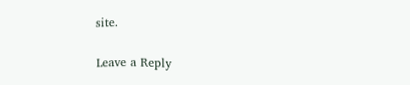site.

Leave a Reply